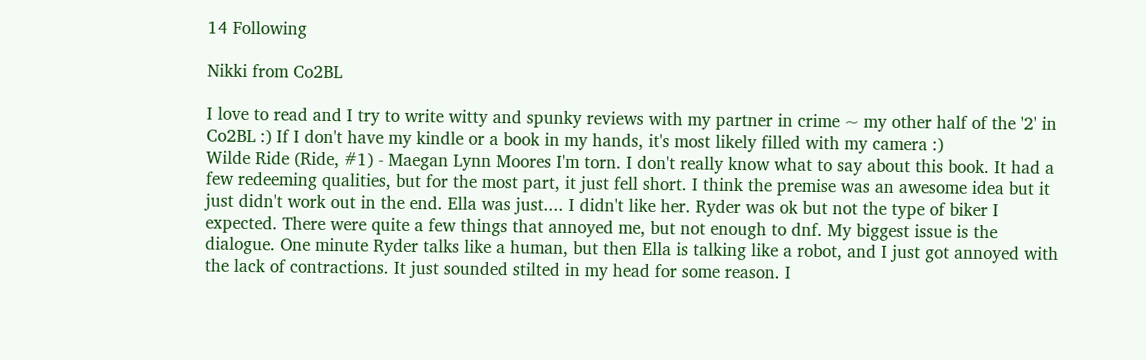14 Following

Nikki from Co2BL

I love to read and I try to write witty and spunky reviews with my partner in crime ~ my other half of the '2' in Co2BL :) If I don't have my kindle or a book in my hands, it's most likely filled with my camera :)
Wilde Ride (Ride, #1) - Maegan Lynn Moores I'm torn. I don't really know what to say about this book. It had a few redeeming qualities, but for the most part, it just fell short. I think the premise was an awesome idea but it just didn't work out in the end. Ella was just.... I didn't like her. Ryder was ok but not the type of biker I expected. There were quite a few things that annoyed me, but not enough to dnf. My biggest issue is the dialogue. One minute Ryder talks like a human, but then Ella is talking like a robot, and I just got annoyed with the lack of contractions. It just sounded stilted in my head for some reason. I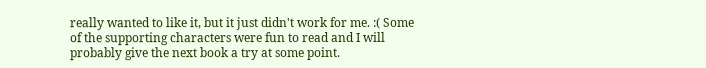really wanted to like it, but it just didn't work for me. :( Some of the supporting characters were fun to read and I will probably give the next book a try at some point.